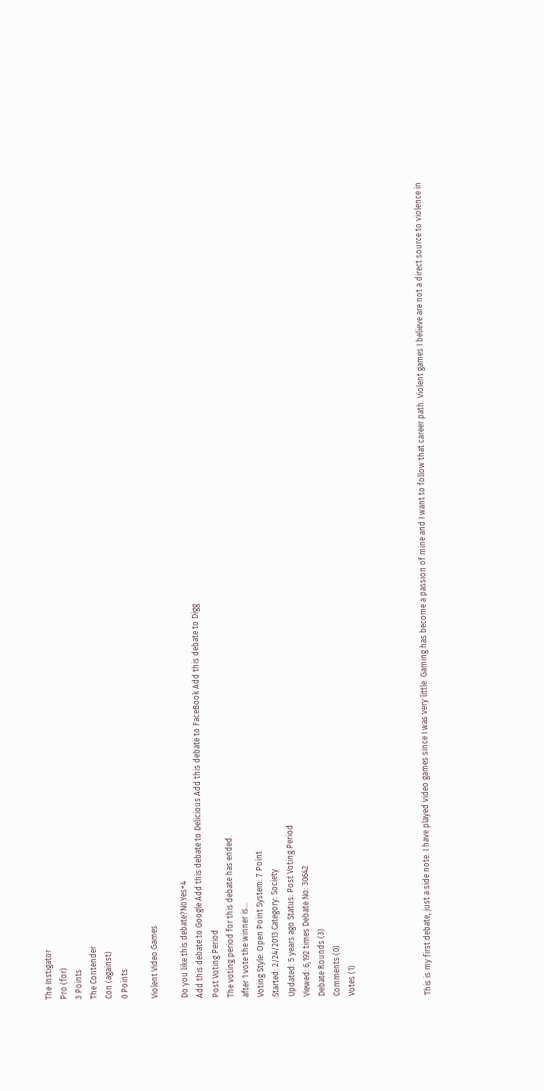The Instigator
Pro (for)
3 Points
The Contender
Con (against)
0 Points

Violent Video Games

Do you like this debate?NoYes+4
Add this debate to Google Add this debate to Delicious Add this debate to FaceBook Add this debate to Digg
Post Voting Period
The voting period for this debate has ended.
after 1 vote the winner is...
Voting Style: Open Point System: 7 Point
Started: 2/24/2013 Category: Society
Updated: 5 years ago Status: Post Voting Period
Viewed: 6,192 times Debate No: 30642
Debate Rounds (3)
Comments (0)
Votes (1)




This is my first debate, just a side note. I have played video games since I was very little. Gaming has become a passion of mine and I want to follow that career path. Violent games I believe are not a direct source to violence in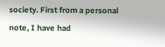society. First from a personal note, I have had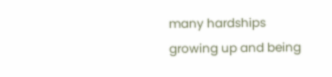many hardships growing up and being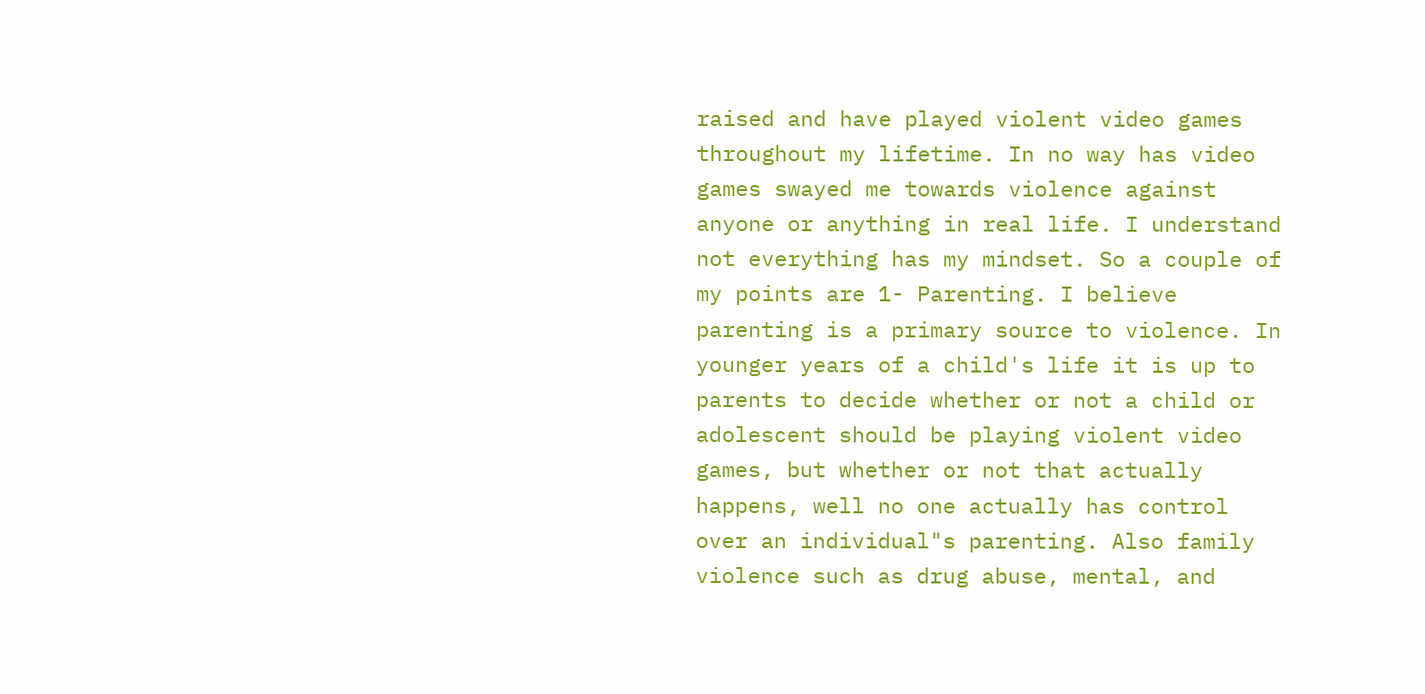raised and have played violent video games throughout my lifetime. In no way has video games swayed me towards violence against anyone or anything in real life. I understand not everything has my mindset. So a couple of my points are 1- Parenting. I believe parenting is a primary source to violence. In younger years of a child's life it is up to parents to decide whether or not a child or adolescent should be playing violent video games, but whether or not that actually happens, well no one actually has control over an individual"s parenting. Also family violence such as drug abuse, mental, and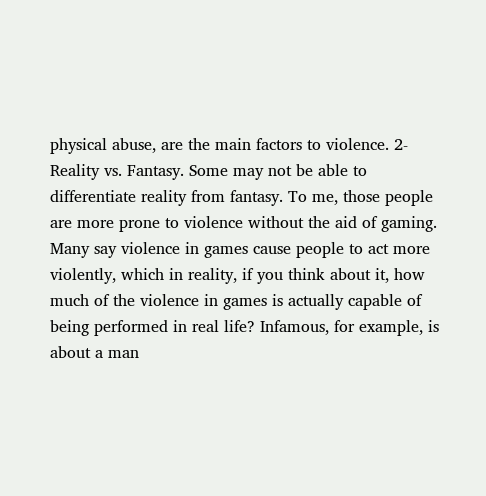physical abuse, are the main factors to violence. 2- Reality vs. Fantasy. Some may not be able to differentiate reality from fantasy. To me, those people are more prone to violence without the aid of gaming. Many say violence in games cause people to act more violently, which in reality, if you think about it, how much of the violence in games is actually capable of being performed in real life? Infamous, for example, is about a man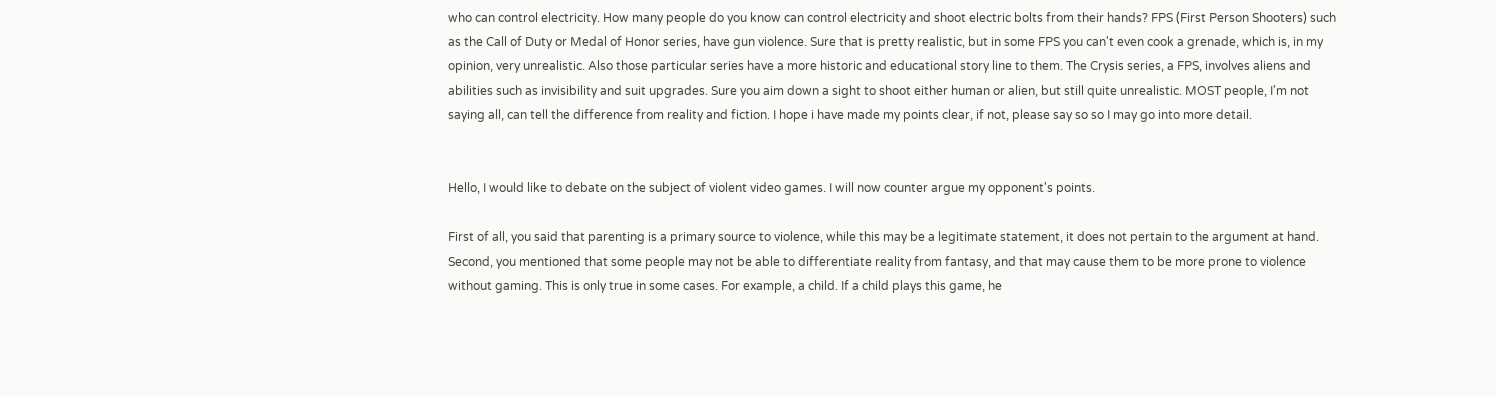who can control electricity. How many people do you know can control electricity and shoot electric bolts from their hands? FPS (First Person Shooters) such as the Call of Duty or Medal of Honor series, have gun violence. Sure that is pretty realistic, but in some FPS you can't even cook a grenade, which is, in my opinion, very unrealistic. Also those particular series have a more historic and educational story line to them. The Crysis series, a FPS, involves aliens and abilities such as invisibility and suit upgrades. Sure you aim down a sight to shoot either human or alien, but still quite unrealistic. MOST people, I'm not saying all, can tell the difference from reality and fiction. I hope i have made my points clear, if not, please say so so I may go into more detail.


Hello, I would like to debate on the subject of violent video games. I will now counter argue my opponent's points.

First of all, you said that parenting is a primary source to violence, while this may be a legitimate statement, it does not pertain to the argument at hand. Second, you mentioned that some people may not be able to differentiate reality from fantasy, and that may cause them to be more prone to violence without gaming. This is only true in some cases. For example, a child. If a child plays this game, he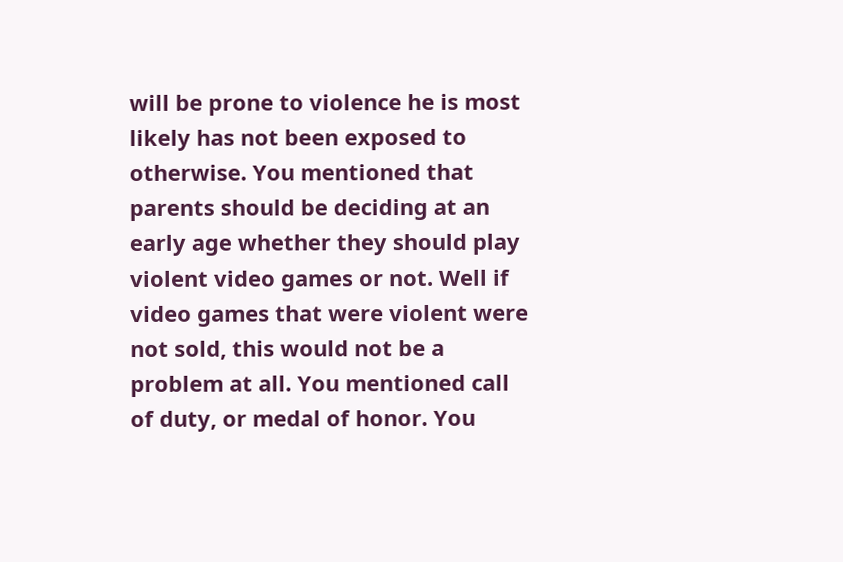will be prone to violence he is most likely has not been exposed to otherwise. You mentioned that parents should be deciding at an early age whether they should play violent video games or not. Well if video games that were violent were not sold, this would not be a problem at all. You mentioned call of duty, or medal of honor. You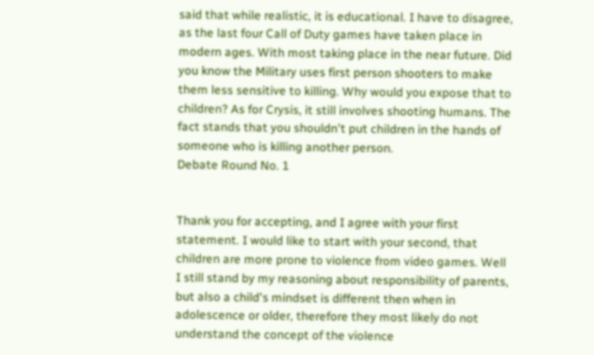said that while realistic, it is educational. I have to disagree, as the last four Call of Duty games have taken place in modern ages. With most taking place in the near future. Did you know the Military uses first person shooters to make them less sensitive to killing. Why would you expose that to children? As for Crysis, it still involves shooting humans. The fact stands that you shouldn't put children in the hands of someone who is killing another person.
Debate Round No. 1


Thank you for accepting, and I agree with your first statement. I would like to start with your second, that children are more prone to violence from video games. Well I still stand by my reasoning about responsibility of parents, but also a child's mindset is different then when in adolescence or older, therefore they most likely do not understand the concept of the violence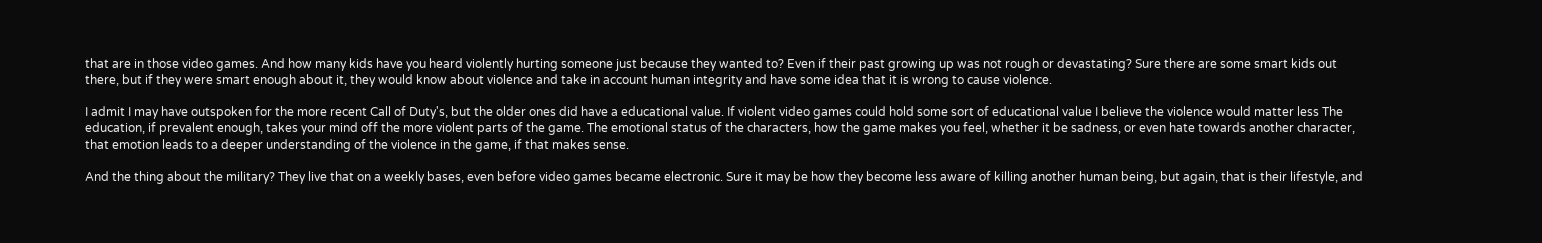that are in those video games. And how many kids have you heard violently hurting someone just because they wanted to? Even if their past growing up was not rough or devastating? Sure there are some smart kids out there, but if they were smart enough about it, they would know about violence and take in account human integrity and have some idea that it is wrong to cause violence.

I admit I may have outspoken for the more recent Call of Duty's, but the older ones did have a educational value. If violent video games could hold some sort of educational value I believe the violence would matter less The education, if prevalent enough, takes your mind off the more violent parts of the game. The emotional status of the characters, how the game makes you feel, whether it be sadness, or even hate towards another character, that emotion leads to a deeper understanding of the violence in the game, if that makes sense.

And the thing about the military? They live that on a weekly bases, even before video games became electronic. Sure it may be how they become less aware of killing another human being, but again, that is their lifestyle, and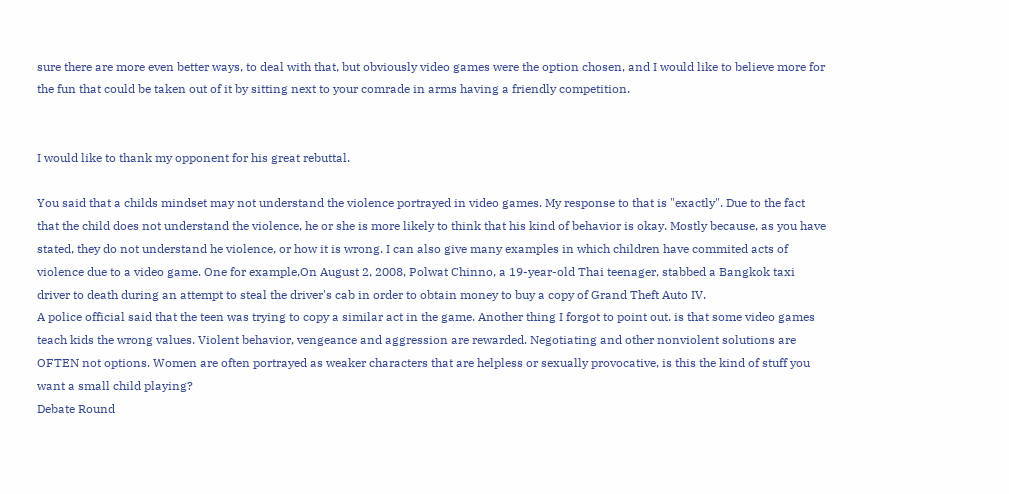sure there are more even better ways, to deal with that, but obviously video games were the option chosen, and I would like to believe more for the fun that could be taken out of it by sitting next to your comrade in arms having a friendly competition.


I would like to thank my opponent for his great rebuttal.

You said that a childs mindset may not understand the violence portrayed in video games. My response to that is "exactly". Due to the fact that the child does not understand the violence, he or she is more likely to think that his kind of behavior is okay. Mostly because, as you have stated, they do not understand he violence, or how it is wrong. I can also give many examples in which children have commited acts of violence due to a video game. One for example,On August 2, 2008, Polwat Chinno, a 19-year-old Thai teenager, stabbed a Bangkok taxi driver to death during an attempt to steal the driver's cab in order to obtain money to buy a copy of Grand Theft Auto IV.
A police official said that the teen was trying to copy a similar act in the game. Another thing I forgot to point out. is that some video games teach kids the wrong values. Violent behavior, vengeance and aggression are rewarded. Negotiating and other nonviolent solutions are OFTEN not options. Women are often portrayed as weaker characters that are helpless or sexually provocative, is this the kind of stuff you want a small child playing?
Debate Round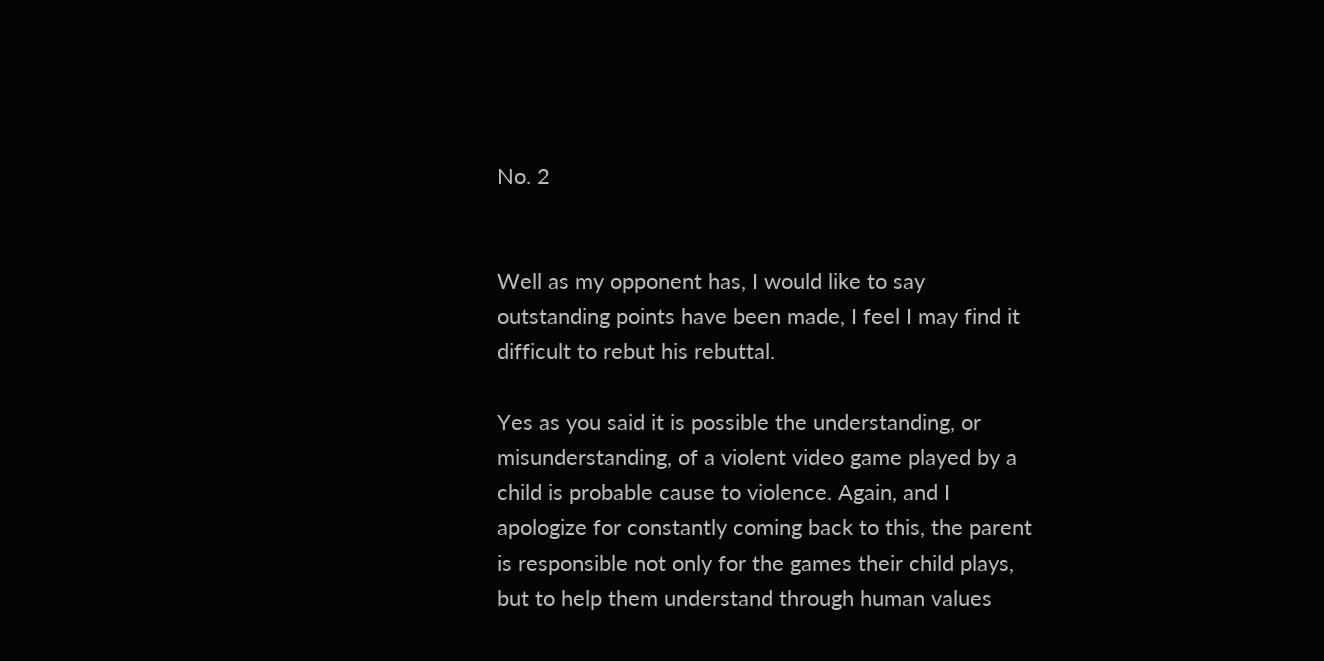No. 2


Well as my opponent has, I would like to say outstanding points have been made, I feel I may find it difficult to rebut his rebuttal.

Yes as you said it is possible the understanding, or misunderstanding, of a violent video game played by a child is probable cause to violence. Again, and I apologize for constantly coming back to this, the parent is responsible not only for the games their child plays, but to help them understand through human values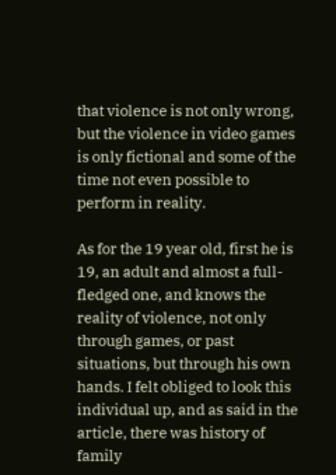that violence is not only wrong, but the violence in video games is only fictional and some of the time not even possible to perform in reality.

As for the 19 year old, first he is 19, an adult and almost a full-fledged one, and knows the reality of violence, not only through games, or past situations, but through his own hands. I felt obliged to look this individual up, and as said in the article, there was history of family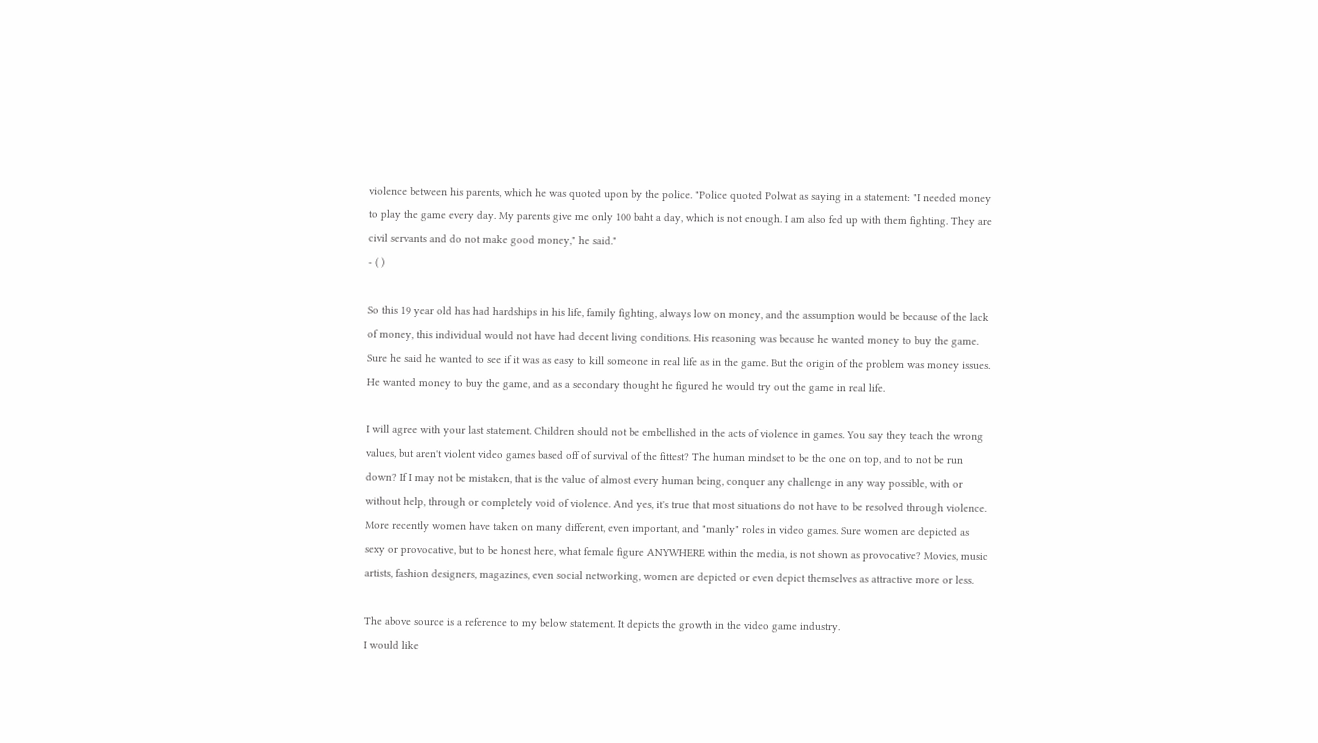violence between his parents, which he was quoted upon by the police. "Police quoted Polwat as saying in a statement: "I needed money to play the game every day. My parents give me only 100 baht a day, which is not enough. I am also fed up with them fighting. They are civil servants and do not make good money," he said."
- ( )

So this 19 year old has had hardships in his life, family fighting, always low on money, and the assumption would be because of the lack of money, this individual would not have had decent living conditions. His reasoning was because he wanted money to buy the game. Sure he said he wanted to see if it was as easy to kill someone in real life as in the game. But the origin of the problem was money issues. He wanted money to buy the game, and as a secondary thought he figured he would try out the game in real life.

I will agree with your last statement. Children should not be embellished in the acts of violence in games. You say they teach the wrong values, but aren't violent video games based off of survival of the fittest? The human mindset to be the one on top, and to not be run down? If I may not be mistaken, that is the value of almost every human being, conquer any challenge in any way possible, with or without help, through or completely void of violence. And yes, it's true that most situations do not have to be resolved through violence. More recently women have taken on many different, even important, and "manly" roles in video games. Sure women are depicted as sexy or provocative, but to be honest here, what female figure ANYWHERE within the media, is not shown as provocative? Movies, music artists, fashion designers, magazines, even social networking, women are depicted or even depict themselves as attractive more or less.

The above source is a reference to my below statement. It depicts the growth in the video game industry.
I would like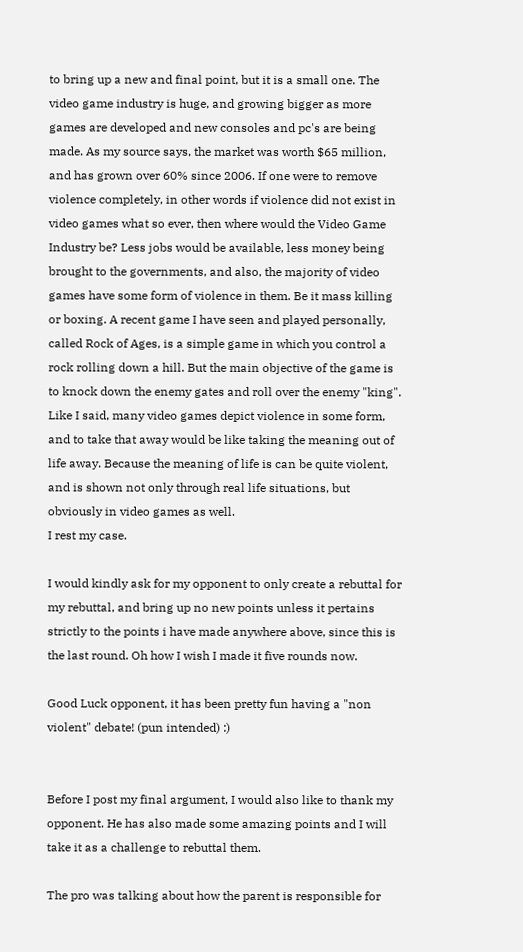to bring up a new and final point, but it is a small one. The video game industry is huge, and growing bigger as more games are developed and new consoles and pc's are being made. As my source says, the market was worth $65 million, and has grown over 60% since 2006. If one were to remove violence completely, in other words if violence did not exist in video games what so ever, then where would the Video Game Industry be? Less jobs would be available, less money being brought to the governments, and also, the majority of video games have some form of violence in them. Be it mass killing or boxing. A recent game I have seen and played personally, called Rock of Ages, is a simple game in which you control a rock rolling down a hill. But the main objective of the game is to knock down the enemy gates and roll over the enemy "king". Like I said, many video games depict violence in some form, and to take that away would be like taking the meaning out of life away. Because the meaning of life is can be quite violent, and is shown not only through real life situations, but obviously in video games as well.
I rest my case.

I would kindly ask for my opponent to only create a rebuttal for my rebuttal, and bring up no new points unless it pertains strictly to the points i have made anywhere above, since this is the last round. Oh how I wish I made it five rounds now.

Good Luck opponent, it has been pretty fun having a "non violent" debate! (pun intended) :)


Before I post my final argument, I would also like to thank my opponent. He has also made some amazing points and I will take it as a challenge to rebuttal them.

The pro was talking about how the parent is responsible for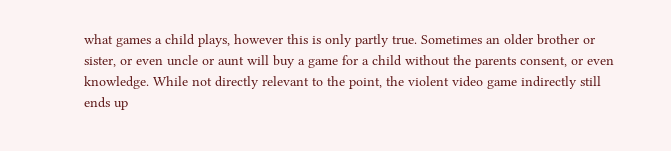what games a child plays, however this is only partly true. Sometimes an older brother or sister, or even uncle or aunt will buy a game for a child without the parents consent, or even knowledge. While not directly relevant to the point, the violent video game indirectly still ends up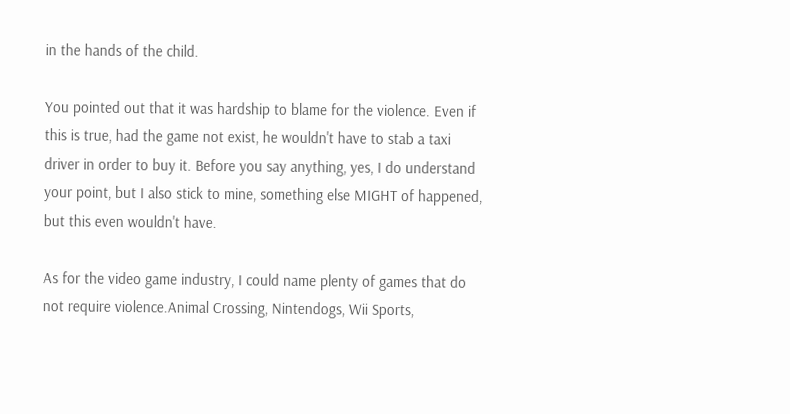in the hands of the child.

You pointed out that it was hardship to blame for the violence. Even if this is true, had the game not exist, he wouldn't have to stab a taxi driver in order to buy it. Before you say anything, yes, I do understand your point, but I also stick to mine, something else MIGHT of happened, but this even wouldn't have.

As for the video game industry, I could name plenty of games that do not require violence.Animal Crossing, Nintendogs, Wii Sports,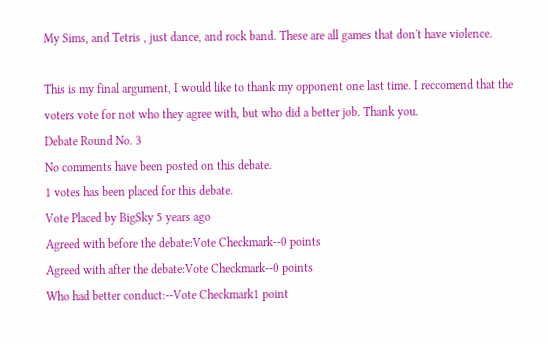My Sims, and Tetris , just dance, and rock band. These are all games that don't have violence.

This is my final argument, I would like to thank my opponent one last time. I reccomend that the voters vote for not who they agree with, but who did a better job. Thank you.
Debate Round No. 3
No comments have been posted on this debate.
1 votes has been placed for this debate.
Vote Placed by BigSky 5 years ago
Agreed with before the debate:Vote Checkmark--0 points
Agreed with after the debate:Vote Checkmark--0 points
Who had better conduct:--Vote Checkmark1 point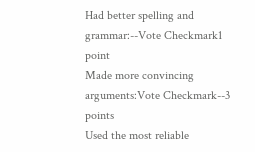Had better spelling and grammar:--Vote Checkmark1 point
Made more convincing arguments:Vote Checkmark--3 points
Used the most reliable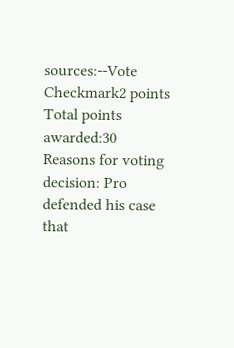sources:--Vote Checkmark2 points
Total points awarded:30
Reasons for voting decision: Pro defended his case that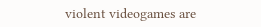violent videogames are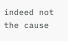indeed not the cause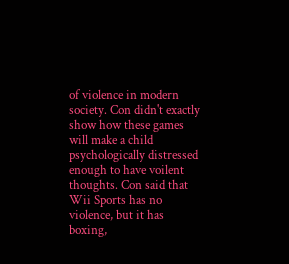of violence in modern society. Con didn't exactly show how these games will make a child psychologically distressed enough to have voilent thoughts. Con said that Wii Sports has no violence, but it has boxing,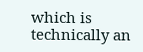which is technically an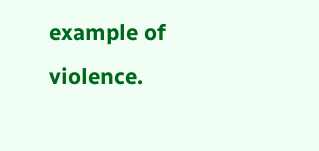example of violence.